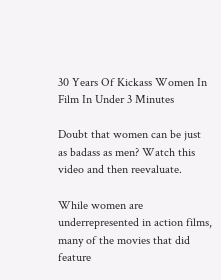30 Years Of Kickass Women In Film In Under 3 Minutes

Doubt that women can be just as badass as men? Watch this video and then reevaluate.

While women are underrepresented in action films, many of the movies that did feature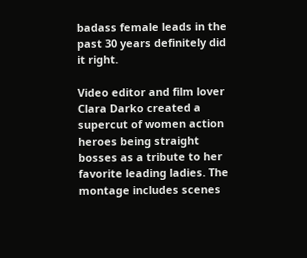badass female leads in the past 30 years definitely did it right.

Video editor and film lover Clara Darko created a supercut of women action heroes being straight bosses as a tribute to her favorite leading ladies. The montage includes scenes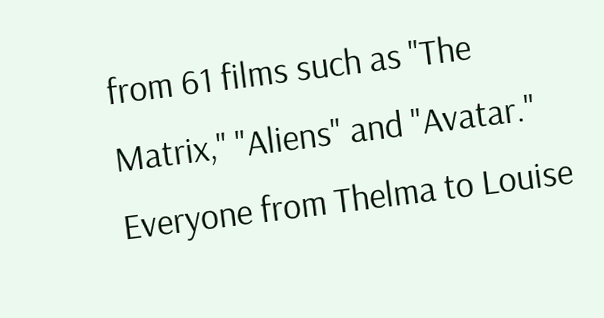from 61 films such as "The Matrix," "Aliens" and "Avatar." Everyone from Thelma to Louise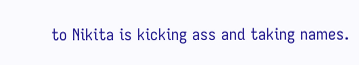to Nikita is kicking ass and taking names.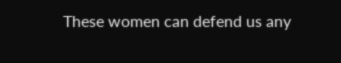These women can defend us any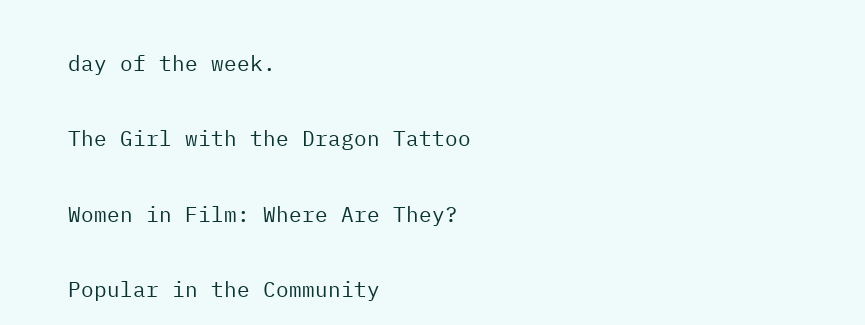day of the week.

The Girl with the Dragon Tattoo

Women in Film: Where Are They?

Popular in the Community